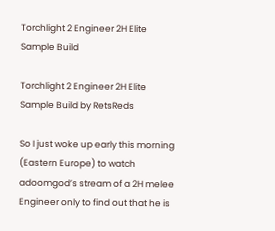Torchlight 2 Engineer 2H Elite Sample Build

Torchlight 2 Engineer 2H Elite Sample Build by RetsReds

So I just woke up early this morning (Eastern Europe) to watch adoomgod’s stream of a 2H melee Engineer only to find out that he is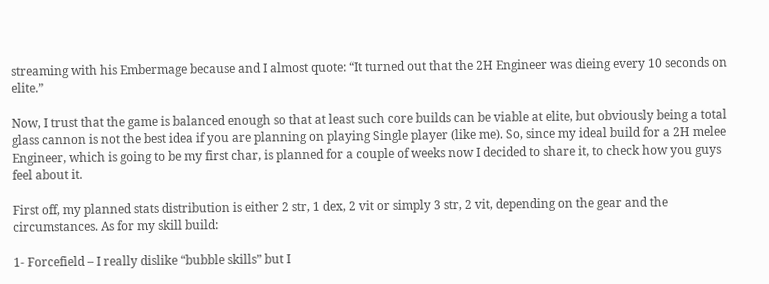streaming with his Embermage because and I almost quote: “It turned out that the 2H Engineer was dieing every 10 seconds on elite.”

Now, I trust that the game is balanced enough so that at least such core builds can be viable at elite, but obviously being a total glass cannon is not the best idea if you are planning on playing Single player (like me). So, since my ideal build for a 2H melee Engineer, which is going to be my first char, is planned for a couple of weeks now I decided to share it, to check how you guys feel about it.

First off, my planned stats distribution is either 2 str, 1 dex, 2 vit or simply 3 str, 2 vit, depending on the gear and the circumstances. As for my skill build:

1- Forcefield – I really dislike “bubble skills” but I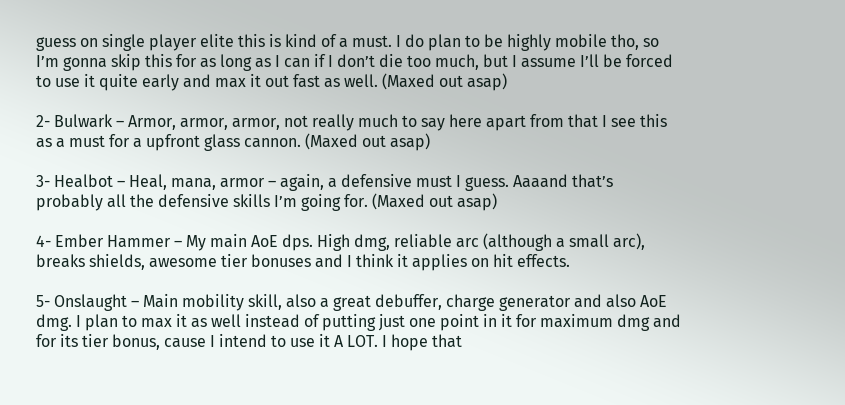guess on single player elite this is kind of a must. I do plan to be highly mobile tho, so I’m gonna skip this for as long as I can if I don’t die too much, but I assume I’ll be forced to use it quite early and max it out fast as well. (Maxed out asap)

2- Bulwark – Armor, armor, armor, not really much to say here apart from that I see this as a must for a upfront glass cannon. (Maxed out asap)

3- Healbot – Heal, mana, armor – again, a defensive must I guess. Aaaand that’s probably all the defensive skills I’m going for. (Maxed out asap)

4- Ember Hammer – My main AoE dps. High dmg, reliable arc (although a small arc), breaks shields, awesome tier bonuses and I think it applies on hit effects.

5- Onslaught – Main mobility skill, also a great debuffer, charge generator and also AoE dmg. I plan to max it as well instead of putting just one point in it for maximum dmg and for its tier bonus, cause I intend to use it A LOT. I hope that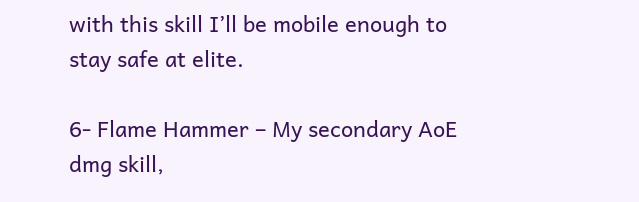with this skill I’ll be mobile enough to stay safe at elite.

6- Flame Hammer – My secondary AoE dmg skill,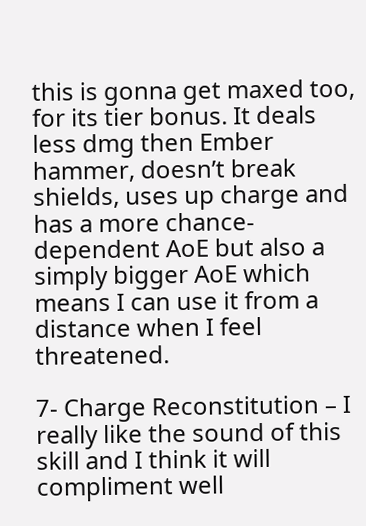this is gonna get maxed too, for its tier bonus. It deals less dmg then Ember hammer, doesn’t break shields, uses up charge and has a more chance-dependent AoE but also a simply bigger AoE which means I can use it from a distance when I feel threatened.

7- Charge Reconstitution – I really like the sound of this skill and I think it will compliment well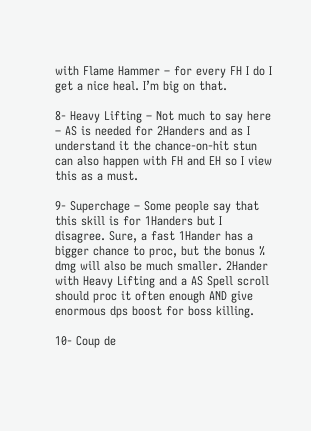with Flame Hammer – for every FH I do I get a nice heal. I’m big on that.

8- Heavy Lifting – Not much to say here – AS is needed for 2Handers and as I understand it the chance-on-hit stun can also happen with FH and EH so I view this as a must.

9- Superchage – Some people say that this skill is for 1Handers but I disagree. Sure, a fast 1Hander has a bigger chance to proc, but the bonus % dmg will also be much smaller. 2Hander with Heavy Lifting and a AS Spell scroll should proc it often enough AND give enormous dps boost for boss killing.

10- Coup de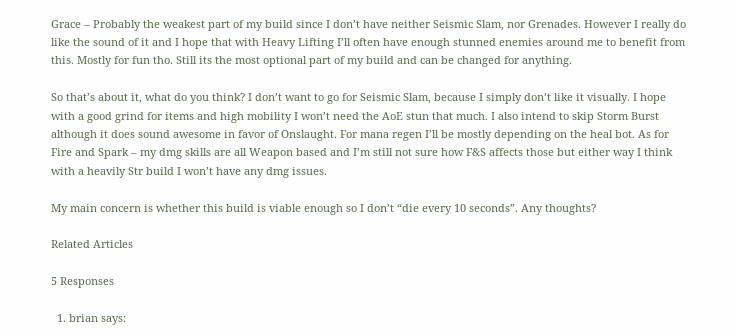Grace – Probably the weakest part of my build since I don’t have neither Seismic Slam, nor Grenades. However I really do like the sound of it and I hope that with Heavy Lifting I’ll often have enough stunned enemies around me to benefit from this. Mostly for fun tho. Still its the most optional part of my build and can be changed for anything.

So that’s about it, what do you think? I don’t want to go for Seismic Slam, because I simply don’t like it visually. I hope with a good grind for items and high mobility I won’t need the AoE stun that much. I also intend to skip Storm Burst although it does sound awesome in favor of Onslaught. For mana regen I’ll be mostly depending on the heal bot. As for Fire and Spark – my dmg skills are all Weapon based and I’m still not sure how F&S affects those but either way I think with a heavily Str build I won’t have any dmg issues.

My main concern is whether this build is viable enough so I don’t “die every 10 seconds”. Any thoughts?

Related Articles

5 Responses

  1. brian says: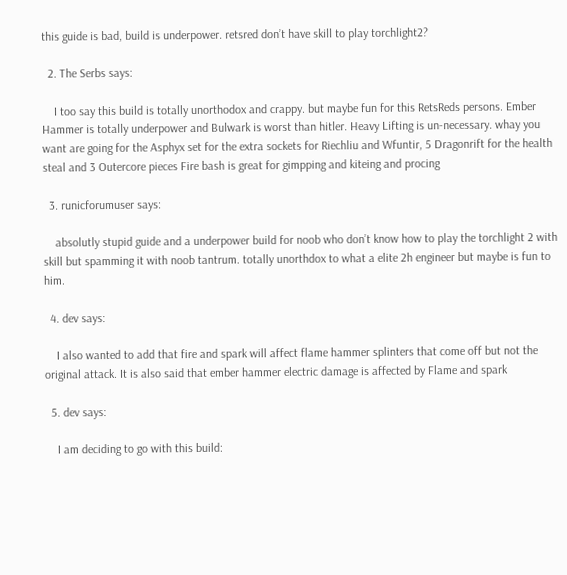this guide is bad, build is underpower. retsred don’t have skill to play torchlight2?

  2. The Serbs says:

    I too say this build is totally unorthodox and crappy. but maybe fun for this RetsReds persons. Ember Hammer is totally underpower and Bulwark is worst than hitler. Heavy Lifting is un-necessary. whay you want are going for the Asphyx set for the extra sockets for Riechliu and Wfuntir, 5 Dragonrift for the health steal and 3 Outercore pieces Fire bash is great for gimpping and kiteing and procing

  3. runicforumuser says:

    absolutly stupid guide and a underpower build for noob who don’t know how to play the torchlight 2 with skill but spamming it with noob tantrum. totally unorthdox to what a elite 2h engineer but maybe is fun to him.

  4. dev says:

    I also wanted to add that fire and spark will affect flame hammer splinters that come off but not the original attack. It is also said that ember hammer electric damage is affected by Flame and spark

  5. dev says:

    I am deciding to go with this build: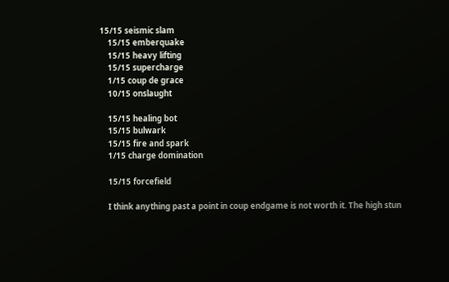15/15 seismic slam
    15/15 emberquake
    15/15 heavy lifting
    15/15 supercharge
    1/15 coup de grace
    10/15 onslaught

    15/15 healing bot
    15/15 bulwark
    15/15 fire and spark
    1/15 charge domination

    15/15 forcefield

    I think anything past a point in coup endgame is not worth it. The high stun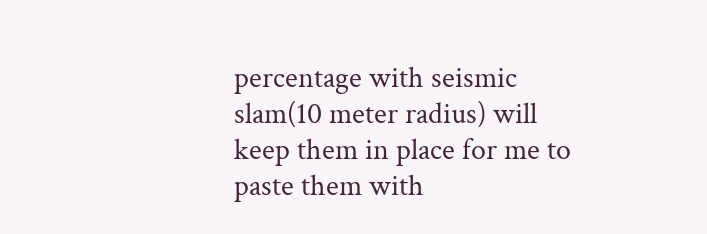percentage with seismic slam(10 meter radius) will keep them in place for me to paste them with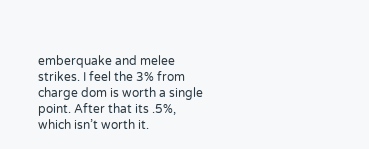emberquake and melee strikes. I feel the 3% from charge dom is worth a single point. After that its .5%, which isn’t worth it.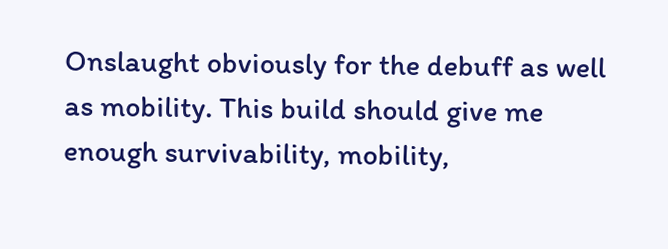Onslaught obviously for the debuff as well as mobility. This build should give me enough survivability, mobility,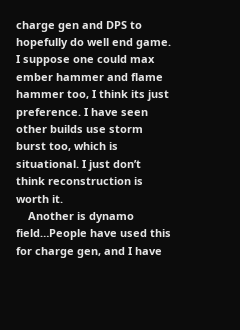charge gen and DPS to hopefully do well end game. I suppose one could max ember hammer and flame hammer too, I think its just preference. I have seen other builds use storm burst too, which is situational. I just don’t think reconstruction is worth it.
    Another is dynamo field…People have used this for charge gen, and I have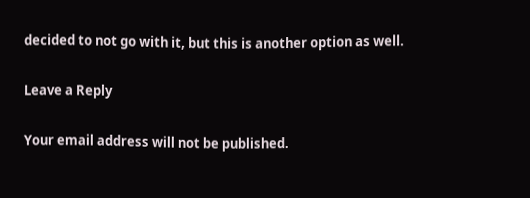decided to not go with it, but this is another option as well.

Leave a Reply

Your email address will not be published.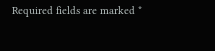Required fields are marked *